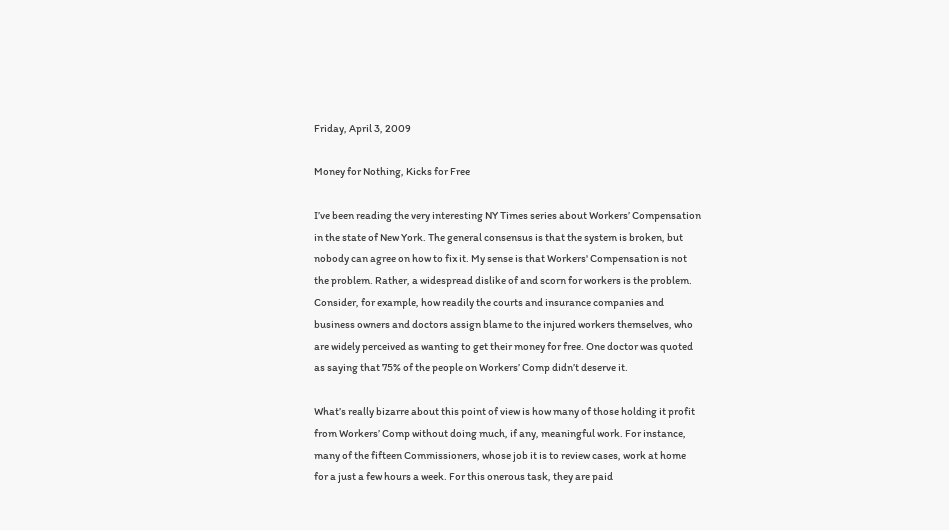Friday, April 3, 2009

Money for Nothing, Kicks for Free

I’ve been reading the very interesting NY Times series about Workers’ Compensation in the state of New York. The general consensus is that the system is broken, but nobody can agree on how to fix it. My sense is that Workers' Compensation is not the problem. Rather, a widespread dislike of and scorn for workers is the problem. Consider, for example, how readily the courts and insurance companies and business owners and doctors assign blame to the injured workers themselves, who are widely perceived as wanting to get their money for free. One doctor was quoted as saying that 75% of the people on Workers’ Comp didn’t deserve it.

What’s really bizarre about this point of view is how many of those holding it profit from Workers’ Comp without doing much, if any, meaningful work. For instance, many of the fifteen Commissioners, whose job it is to review cases, work at home for a just a few hours a week. For this onerous task, they are paid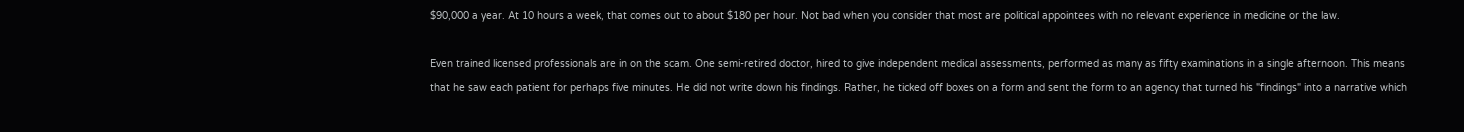$90,000 a year. At 10 hours a week, that comes out to about $180 per hour. Not bad when you consider that most are political appointees with no relevant experience in medicine or the law.

Even trained licensed professionals are in on the scam. One semi-retired doctor, hired to give independent medical assessments, performed as many as fifty examinations in a single afternoon. This means that he saw each patient for perhaps five minutes. He did not write down his findings. Rather, he ticked off boxes on a form and sent the form to an agency that turned his "findings" into a narrative which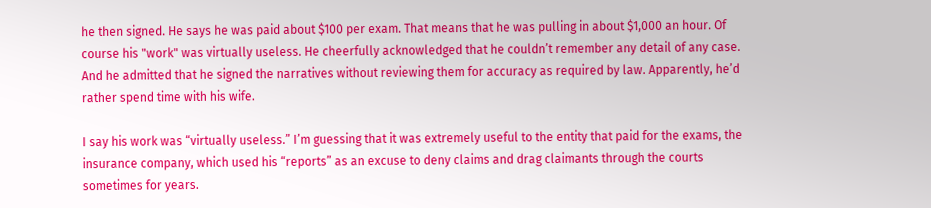he then signed. He says he was paid about $100 per exam. That means that he was pulling in about $1,000 an hour. Of course his "work" was virtually useless. He cheerfully acknowledged that he couldn’t remember any detail of any case. And he admitted that he signed the narratives without reviewing them for accuracy as required by law. Apparently, he’d rather spend time with his wife.

I say his work was “virtually useless.” I’m guessing that it was extremely useful to the entity that paid for the exams, the insurance company, which used his “reports” as an excuse to deny claims and drag claimants through the courts sometimes for years.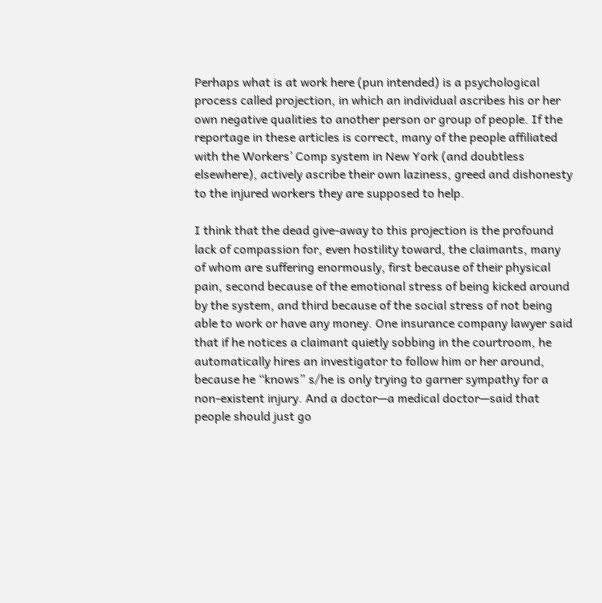Perhaps what is at work here (pun intended) is a psychological process called projection, in which an individual ascribes his or her own negative qualities to another person or group of people. If the reportage in these articles is correct, many of the people affiliated with the Workers’ Comp system in New York (and doubtless elsewhere), actively ascribe their own laziness, greed and dishonesty to the injured workers they are supposed to help.

I think that the dead give-away to this projection is the profound lack of compassion for, even hostility toward, the claimants, many of whom are suffering enormously, first because of their physical pain, second because of the emotional stress of being kicked around by the system, and third because of the social stress of not being able to work or have any money. One insurance company lawyer said that if he notices a claimant quietly sobbing in the courtroom, he automatically hires an investigator to follow him or her around, because he “knows” s/he is only trying to garner sympathy for a non-existent injury. And a doctor—a medical doctor—said that people should just go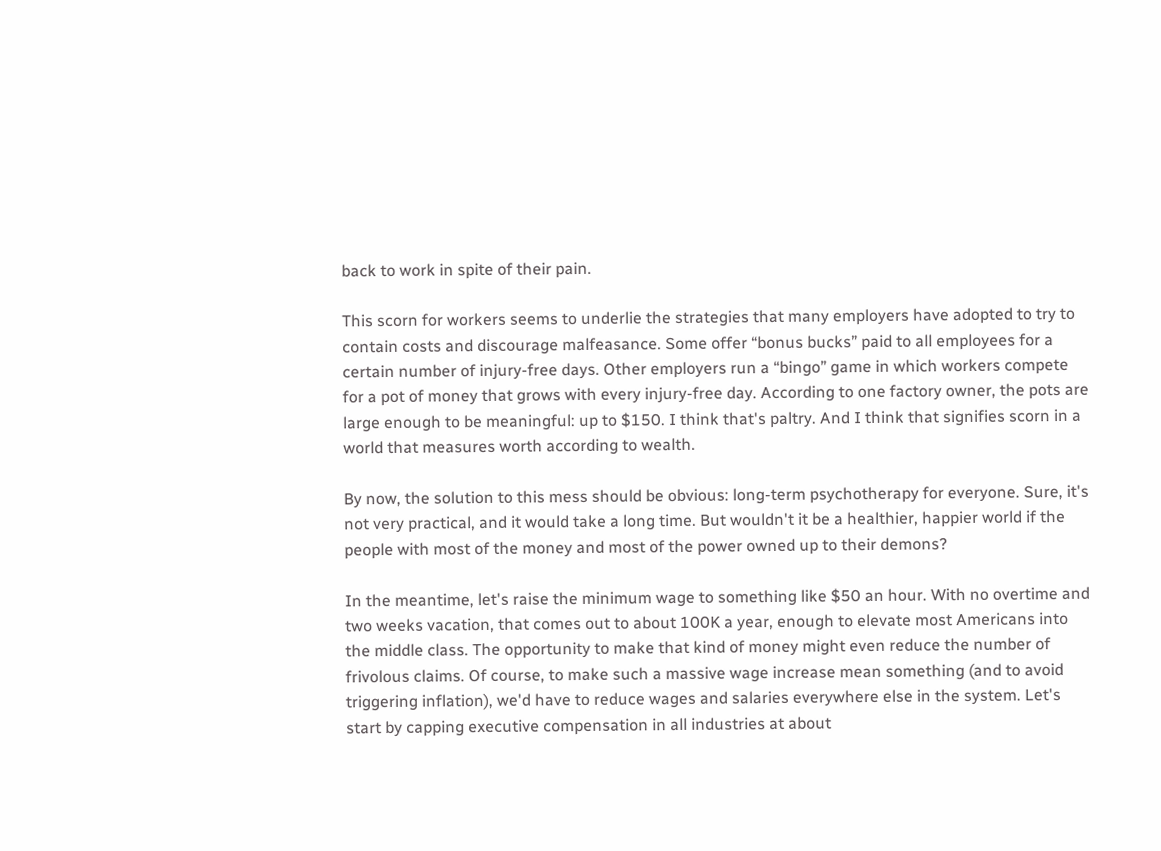back to work in spite of their pain.

This scorn for workers seems to underlie the strategies that many employers have adopted to try to contain costs and discourage malfeasance. Some offer “bonus bucks” paid to all employees for a certain number of injury-free days. Other employers run a “bingo” game in which workers compete for a pot of money that grows with every injury-free day. According to one factory owner, the pots are large enough to be meaningful: up to $150. I think that's paltry. And I think that signifies scorn in a world that measures worth according to wealth.

By now, the solution to this mess should be obvious: long-term psychotherapy for everyone. Sure, it's not very practical, and it would take a long time. But wouldn't it be a healthier, happier world if the people with most of the money and most of the power owned up to their demons?

In the meantime, let's raise the minimum wage to something like $50 an hour. With no overtime and two weeks vacation, that comes out to about 100K a year, enough to elevate most Americans into the middle class. The opportunity to make that kind of money might even reduce the number of frivolous claims. Of course, to make such a massive wage increase mean something (and to avoid triggering inflation), we'd have to reduce wages and salaries everywhere else in the system. Let's start by capping executive compensation in all industries at about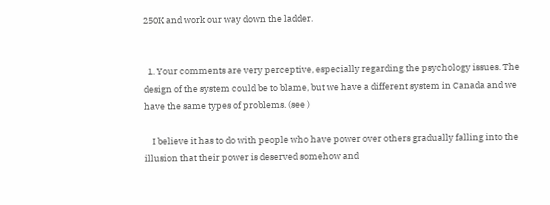250K and work our way down the ladder.


  1. Your comments are very perceptive, especially regarding the psychology issues. The design of the system could be to blame, but we have a different system in Canada and we have the same types of problems. (see )

    I believe it has to do with people who have power over others gradually falling into the illusion that their power is deserved somehow and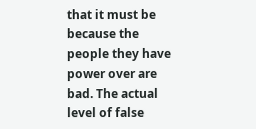that it must be because the people they have power over are bad. The actual level of false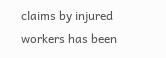claims by injured workers has been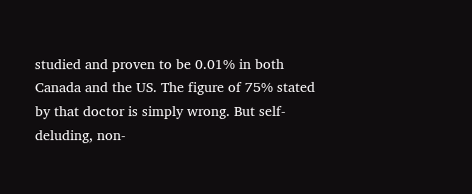studied and proven to be 0.01% in both Canada and the US. The figure of 75% stated by that doctor is simply wrong. But self-deluding, non-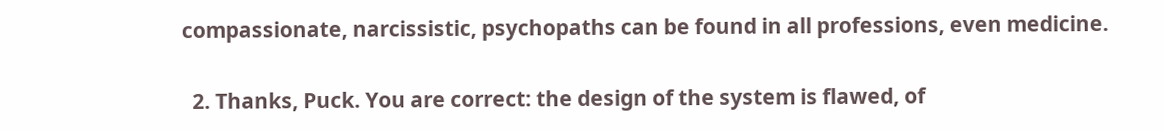compassionate, narcissistic, psychopaths can be found in all professions, even medicine.

  2. Thanks, Puck. You are correct: the design of the system is flawed, of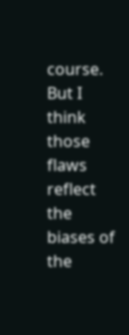course. But I think those flaws reflect the biases of the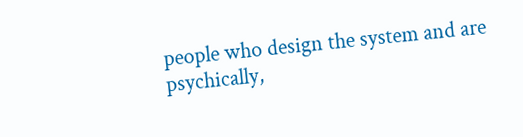people who design the system and are psychically,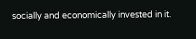socially and economically invested in it.